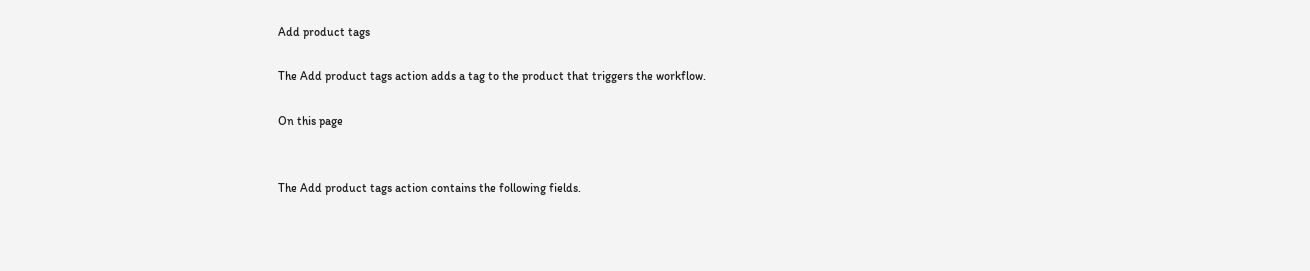Add product tags

The Add product tags action adds a tag to the product that triggers the workflow.

On this page


The Add product tags action contains the following fields.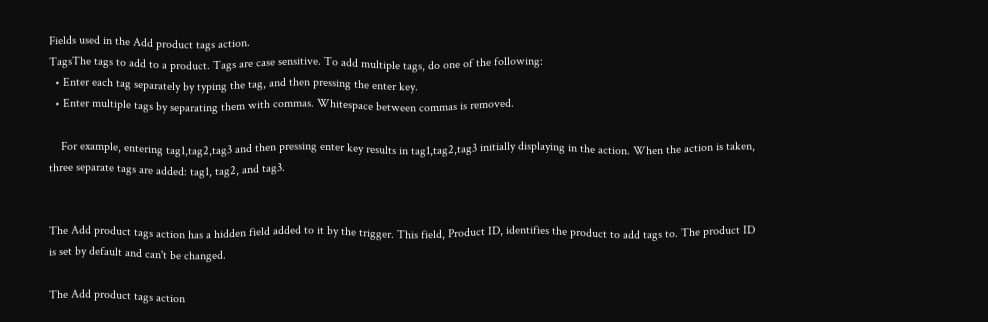Fields used in the Add product tags action.
TagsThe tags to add to a product. Tags are case sensitive. To add multiple tags, do one of the following:
  • Enter each tag separately by typing the tag, and then pressing the enter key.
  • Enter multiple tags by separating them with commas. Whitespace between commas is removed.

    For example, entering tag1,tag2,tag3 and then pressing enter key results in tag1,tag2,tag3 initially displaying in the action. When the action is taken, three separate tags are added: tag1, tag2, and tag3.


The Add product tags action has a hidden field added to it by the trigger. This field, Product ID, identifies the product to add tags to. The product ID is set by default and can't be changed.

The Add product tags action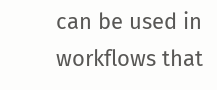can be used in workflows that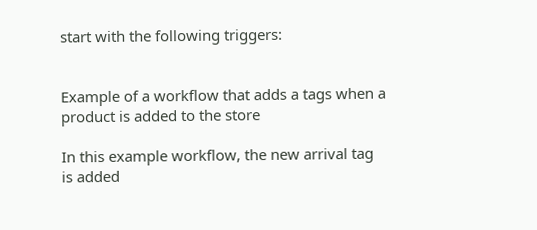start with the following triggers:


Example of a workflow that adds a tags when a product is added to the store

In this example workflow, the new arrival tag is added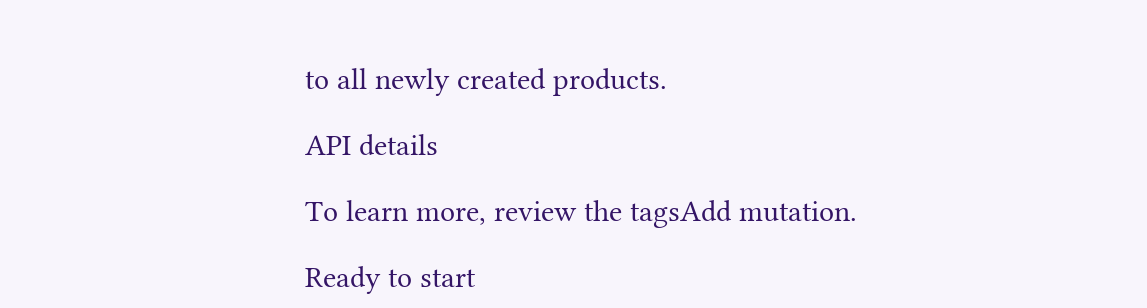to all newly created products.

API details

To learn more, review the tagsAdd mutation.

Ready to start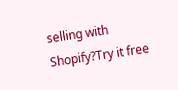selling with Shopify?Try it free